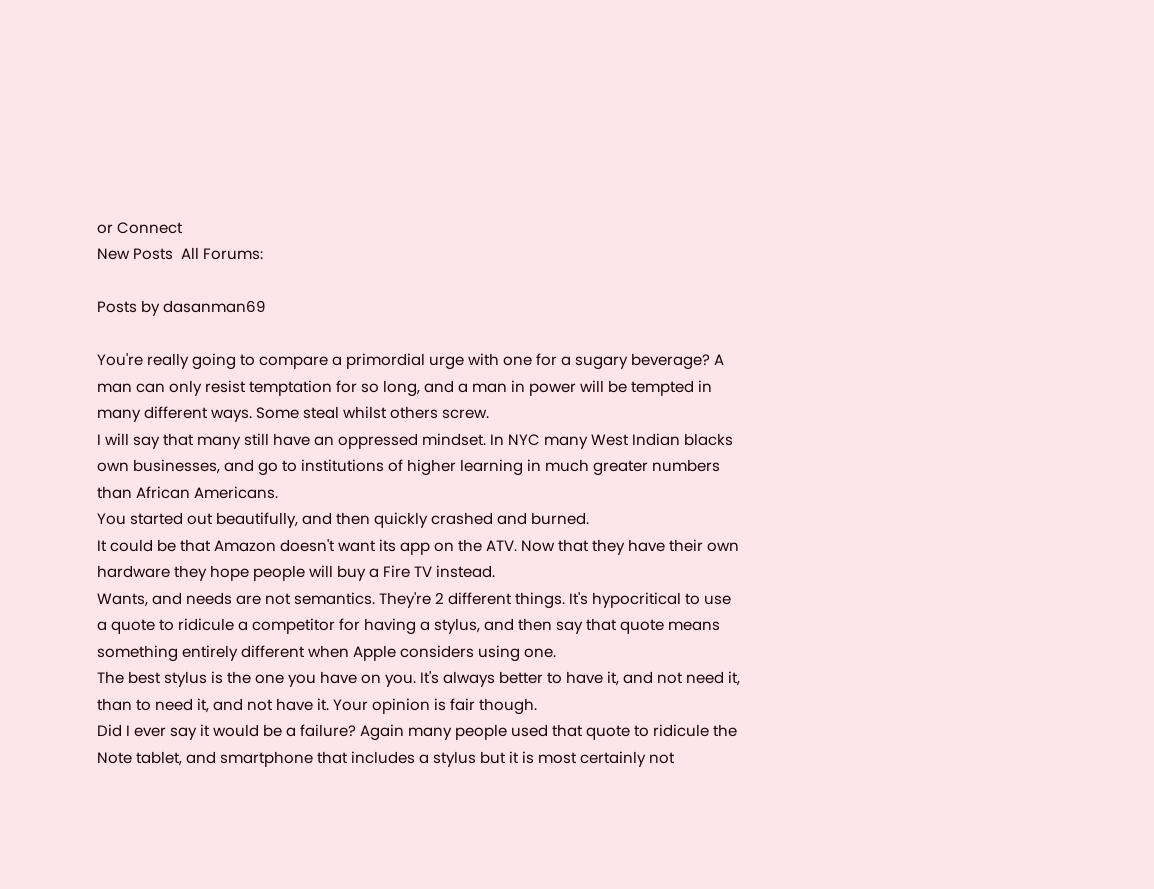or Connect
New Posts  All Forums:

Posts by dasanman69

You're really going to compare a primordial urge with one for a sugary beverage? A man can only resist temptation for so long, and a man in power will be tempted in many different ways. Some steal whilst others screw.
I will say that many still have an oppressed mindset. In NYC many West Indian blacks own businesses, and go to institutions of higher learning in much greater numbers than African Americans.
You started out beautifully, and then quickly crashed and burned.
It could be that Amazon doesn't want its app on the ATV. Now that they have their own hardware they hope people will buy a Fire TV instead.
Wants, and needs are not semantics. They're 2 different things. It's hypocritical to use a quote to ridicule a competitor for having a stylus, and then say that quote means something entirely different when Apple considers using one.
The best stylus is the one you have on you. It's always better to have it, and not need it, than to need it, and not have it. Your opinion is fair though.
Did I ever say it would be a failure? Again many people used that quote to ridicule the Note tablet, and smartphone that includes a stylus but it is most certainly not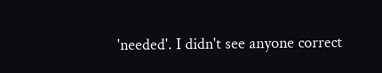'needed'. I didn't see anyone correct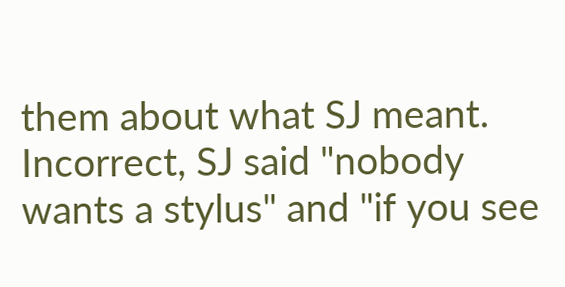them about what SJ meant.
Incorrect, SJ said "nobody wants a stylus" and "if you see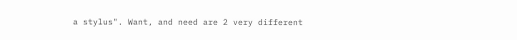a stylus". Want, and need are 2 very different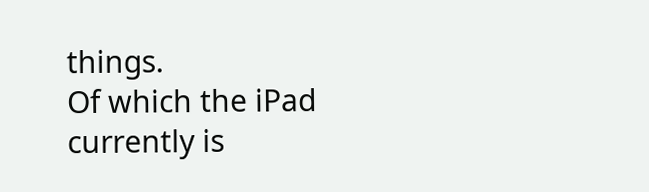things.
Of which the iPad currently is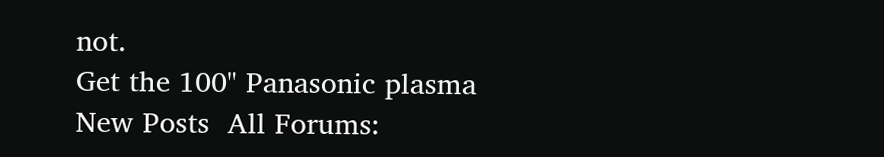not.
Get the 100" Panasonic plasma
New Posts  All Forums: